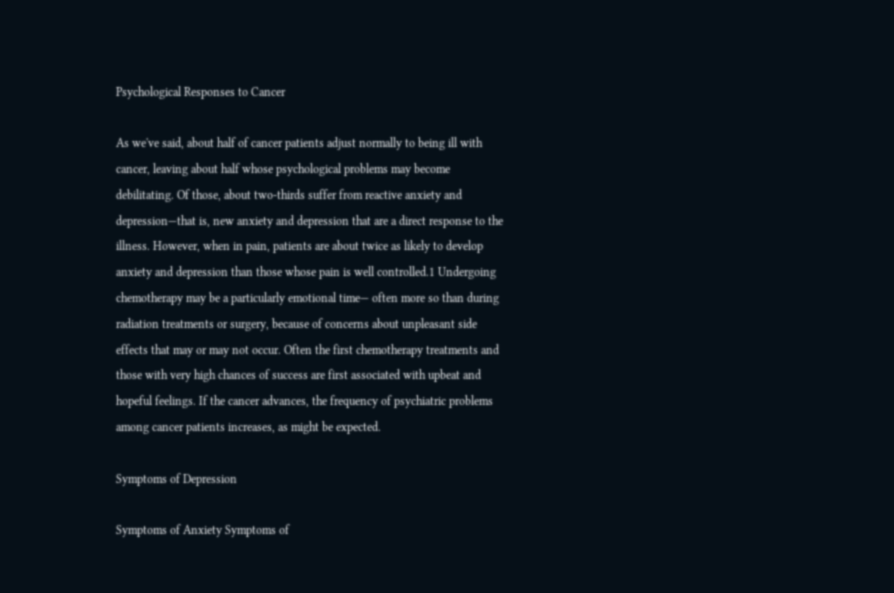Psychological Responses to Cancer

As we've said, about half of cancer patients adjust normally to being ill with cancer, leaving about half whose psychological problems may become debilitating. Of those, about two-thirds suffer from reactive anxiety and depression—that is, new anxiety and depression that are a direct response to the illness. However, when in pain, patients are about twice as likely to develop anxiety and depression than those whose pain is well controlled.1 Undergoing chemotherapy may be a particularly emotional time— often more so than during radiation treatments or surgery, because of concerns about unpleasant side effects that may or may not occur. Often the first chemotherapy treatments and those with very high chances of success are first associated with upbeat and hopeful feelings. If the cancer advances, the frequency of psychiatric problems among cancer patients increases, as might be expected.

Symptoms of Depression

Symptoms of Anxiety Symptoms of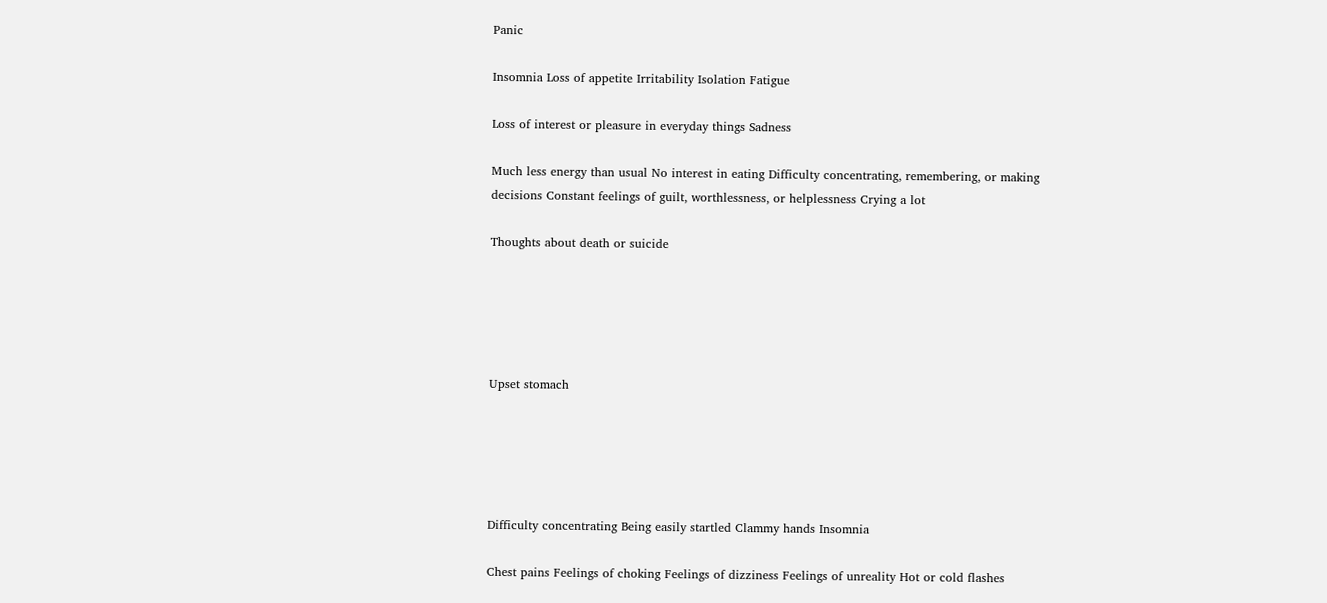Panic

Insomnia Loss of appetite Irritability Isolation Fatigue

Loss of interest or pleasure in everyday things Sadness

Much less energy than usual No interest in eating Difficulty concentrating, remembering, or making decisions Constant feelings of guilt, worthlessness, or helplessness Crying a lot

Thoughts about death or suicide





Upset stomach





Difficulty concentrating Being easily startled Clammy hands Insomnia

Chest pains Feelings of choking Feelings of dizziness Feelings of unreality Hot or cold flashes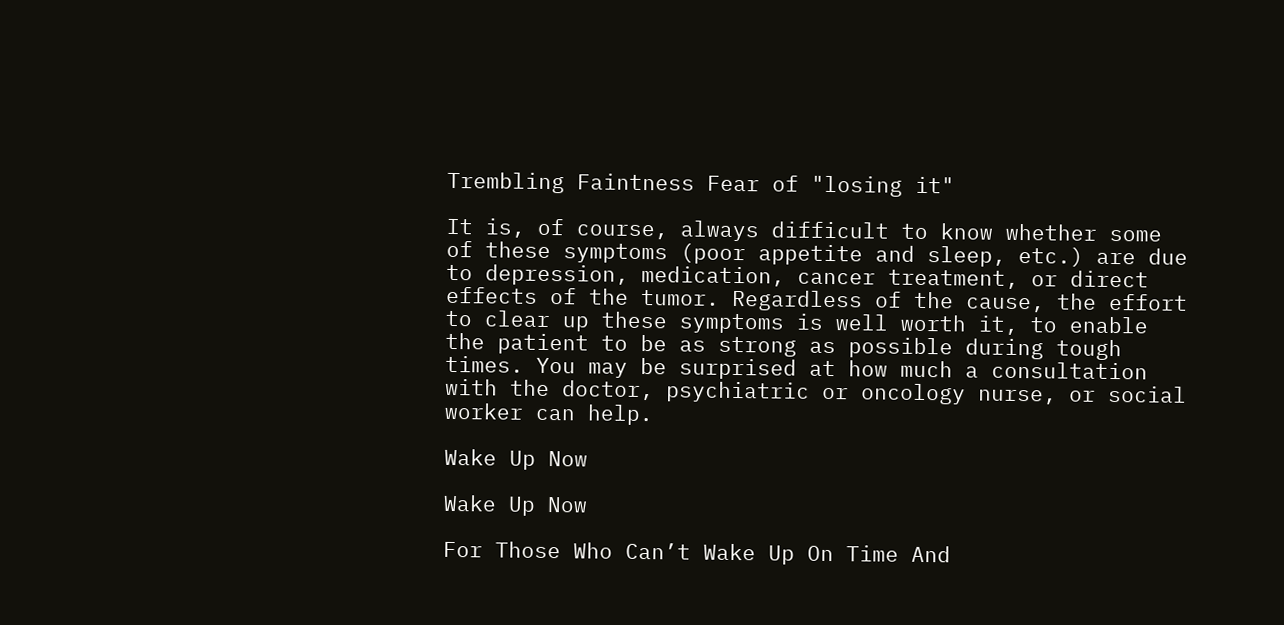Trembling Faintness Fear of "losing it"

It is, of course, always difficult to know whether some of these symptoms (poor appetite and sleep, etc.) are due to depression, medication, cancer treatment, or direct effects of the tumor. Regardless of the cause, the effort to clear up these symptoms is well worth it, to enable the patient to be as strong as possible during tough times. You may be surprised at how much a consultation with the doctor, psychiatric or oncology nurse, or social worker can help.

Wake Up Now

Wake Up Now

For Those Who Can’t Wake Up On Time And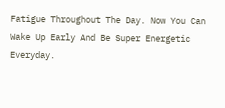Fatigue Throughout The Day. Now You Can Wake Up Early And Be Super Energetic Everyday.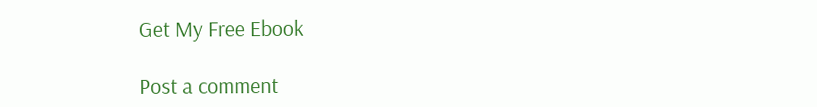Get My Free Ebook

Post a comment